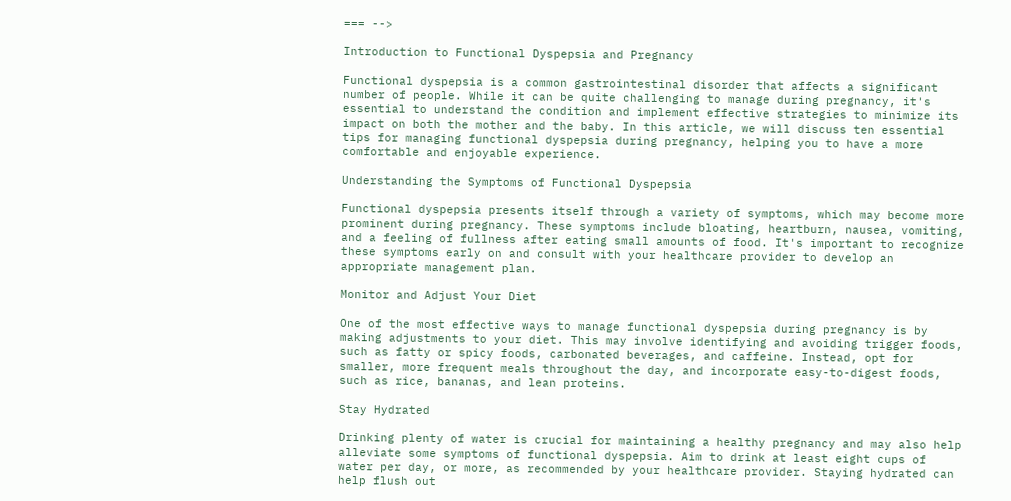=== -->

Introduction to Functional Dyspepsia and Pregnancy

Functional dyspepsia is a common gastrointestinal disorder that affects a significant number of people. While it can be quite challenging to manage during pregnancy, it's essential to understand the condition and implement effective strategies to minimize its impact on both the mother and the baby. In this article, we will discuss ten essential tips for managing functional dyspepsia during pregnancy, helping you to have a more comfortable and enjoyable experience.

Understanding the Symptoms of Functional Dyspepsia

Functional dyspepsia presents itself through a variety of symptoms, which may become more prominent during pregnancy. These symptoms include bloating, heartburn, nausea, vomiting, and a feeling of fullness after eating small amounts of food. It's important to recognize these symptoms early on and consult with your healthcare provider to develop an appropriate management plan.

Monitor and Adjust Your Diet

One of the most effective ways to manage functional dyspepsia during pregnancy is by making adjustments to your diet. This may involve identifying and avoiding trigger foods, such as fatty or spicy foods, carbonated beverages, and caffeine. Instead, opt for smaller, more frequent meals throughout the day, and incorporate easy-to-digest foods, such as rice, bananas, and lean proteins.

Stay Hydrated

Drinking plenty of water is crucial for maintaining a healthy pregnancy and may also help alleviate some symptoms of functional dyspepsia. Aim to drink at least eight cups of water per day, or more, as recommended by your healthcare provider. Staying hydrated can help flush out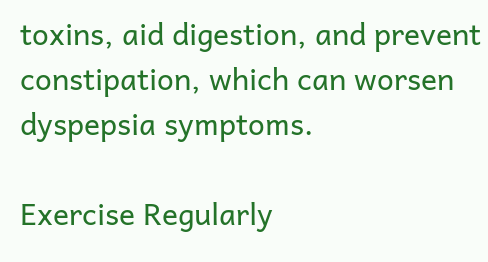toxins, aid digestion, and prevent constipation, which can worsen dyspepsia symptoms.

Exercise Regularly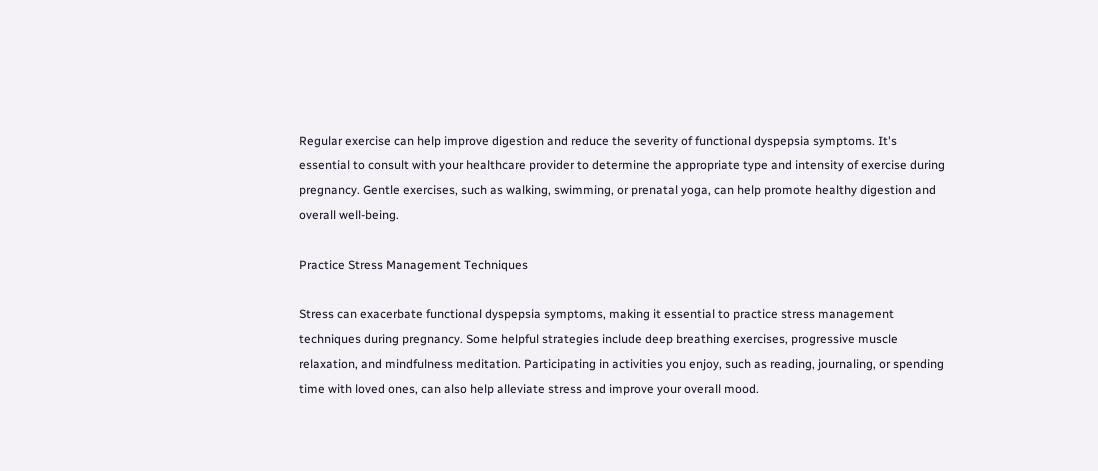Regular exercise can help improve digestion and reduce the severity of functional dyspepsia symptoms. It's essential to consult with your healthcare provider to determine the appropriate type and intensity of exercise during pregnancy. Gentle exercises, such as walking, swimming, or prenatal yoga, can help promote healthy digestion and overall well-being.

Practice Stress Management Techniques

Stress can exacerbate functional dyspepsia symptoms, making it essential to practice stress management techniques during pregnancy. Some helpful strategies include deep breathing exercises, progressive muscle relaxation, and mindfulness meditation. Participating in activities you enjoy, such as reading, journaling, or spending time with loved ones, can also help alleviate stress and improve your overall mood.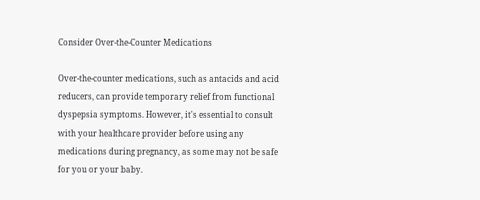Consider Over-the-Counter Medications

Over-the-counter medications, such as antacids and acid reducers, can provide temporary relief from functional dyspepsia symptoms. However, it's essential to consult with your healthcare provider before using any medications during pregnancy, as some may not be safe for you or your baby.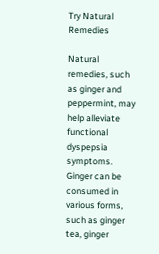Try Natural Remedies

Natural remedies, such as ginger and peppermint, may help alleviate functional dyspepsia symptoms. Ginger can be consumed in various forms, such as ginger tea, ginger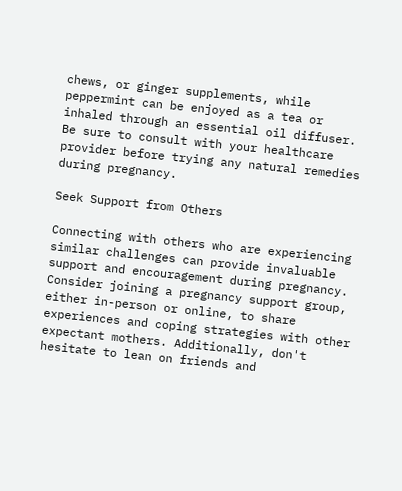chews, or ginger supplements, while peppermint can be enjoyed as a tea or inhaled through an essential oil diffuser. Be sure to consult with your healthcare provider before trying any natural remedies during pregnancy.

Seek Support from Others

Connecting with others who are experiencing similar challenges can provide invaluable support and encouragement during pregnancy. Consider joining a pregnancy support group, either in-person or online, to share experiences and coping strategies with other expectant mothers. Additionally, don't hesitate to lean on friends and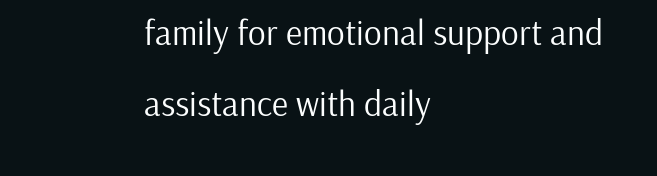family for emotional support and assistance with daily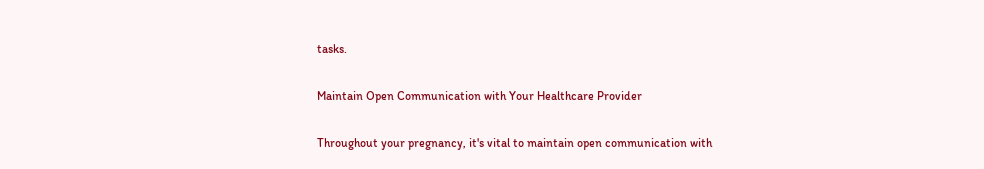tasks.

Maintain Open Communication with Your Healthcare Provider

Throughout your pregnancy, it's vital to maintain open communication with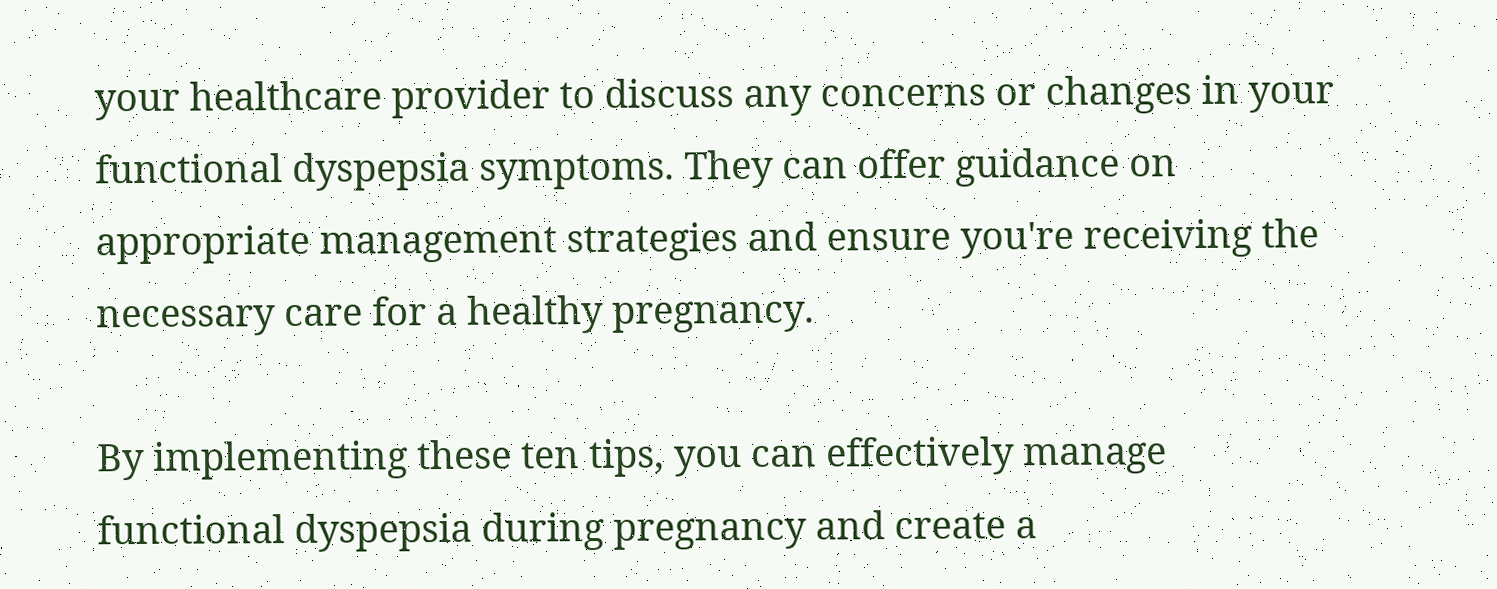your healthcare provider to discuss any concerns or changes in your functional dyspepsia symptoms. They can offer guidance on appropriate management strategies and ensure you're receiving the necessary care for a healthy pregnancy.

By implementing these ten tips, you can effectively manage functional dyspepsia during pregnancy and create a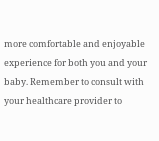more comfortable and enjoyable experience for both you and your baby. Remember to consult with your healthcare provider to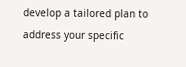develop a tailored plan to address your specific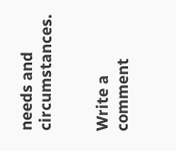needs and circumstances.


Write a comment